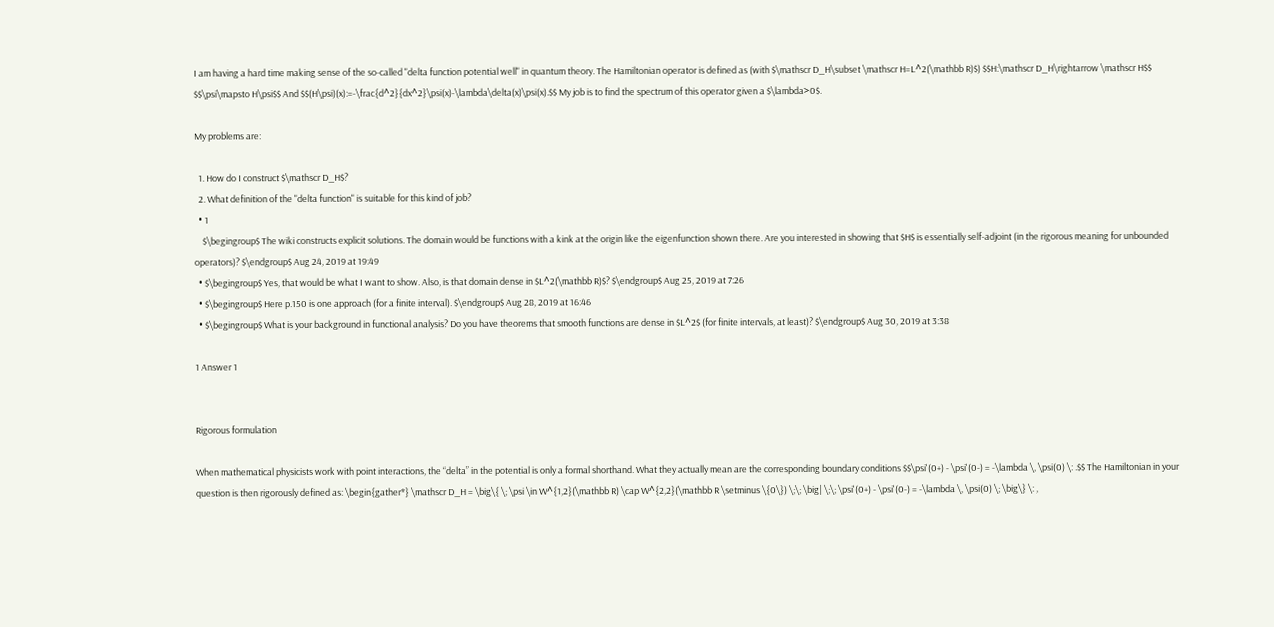I am having a hard time making sense of the so-called "delta function potential well" in quantum theory. The Hamiltonian operator is defined as (with $\mathscr D_H\subset \mathscr H=L^2(\mathbb R)$) $$H:\mathscr D_H\rightarrow \mathscr H$$ $$\psi\mapsto H\psi$$ And $$(H\psi)(x):=-\frac{d^2}{dx^2}\psi(x)-\lambda\delta(x)\psi(x).$$ My job is to find the spectrum of this operator given a $\lambda>0$.

My problems are:

  1. How do I construct $\mathscr D_H$?
  2. What definition of the "delta function" is suitable for this kind of job?
  • 1
    $\begingroup$ The wiki constructs explicit solutions. The domain would be functions with a kink at the origin like the eigenfunction shown there. Are you interested in showing that $H$ is essentially self-adjoint (in the rigorous meaning for unbounded operators)? $\endgroup$ Aug 24, 2019 at 19:49
  • $\begingroup$ Yes, that would be what I want to show. Also, is that domain dense in $L^2(\mathbb R)$? $\endgroup$ Aug 25, 2019 at 7:26
  • $\begingroup$ Here p.150 is one approach (for a finite interval). $\endgroup$ Aug 28, 2019 at 16:46
  • $\begingroup$ What is your background in functional analysis? Do you have theorems that smooth functions are dense in $L^2$ (for finite intervals, at least)? $\endgroup$ Aug 30, 2019 at 3:38

1 Answer 1


Rigorous formulation

When mathematical physicists work with point interactions, the “delta” in the potential is only a formal shorthand. What they actually mean are the corresponding boundary conditions $$\psi'(0+) - \psi'(0-) = -\lambda \, \psi(0) \: .$$ The Hamiltonian in your question is then rigorously defined as: \begin{gather*} \mathscr D_H = \big\{ \; \psi \in W^{1,2}(\mathbb R) \cap W^{2,2}(\mathbb R \setminus \{0\}) \;\; \big| \;\; \psi'(0+) - \psi'(0-) = -\lambda \, \psi(0) \; \big\} \: ,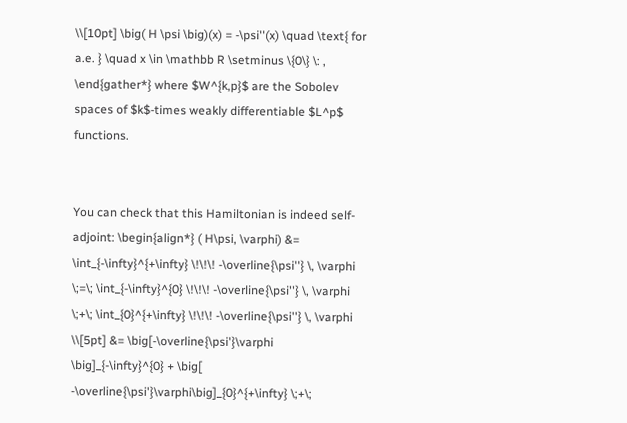\\[10pt] \big( H \psi \big)(x) = -\psi''(x) \quad \text{ for a.e. } \quad x \in \mathbb R \setminus \{0\} \: , \end{gather*} where $W^{k,p}$ are the Sobolev spaces of $k$-times weakly differentiable $L^p$ functions.


You can check that this Hamiltonian is indeed self-adjoint: \begin{align*} ( H\psi, \varphi) &= \int_{-\infty}^{+\infty} \!\!\! -\overline{\psi''} \, \varphi \;=\; \int_{-\infty}^{0} \!\!\! -\overline{\psi''} \, \varphi \;+\; \int_{0}^{+\infty} \!\!\! -\overline{\psi''} \, \varphi \\[5pt] &= \big[-\overline{\psi'}\varphi \big]_{-\infty}^{0} + \big[ -\overline{\psi'}\varphi\big]_{0}^{+\infty} \;+\;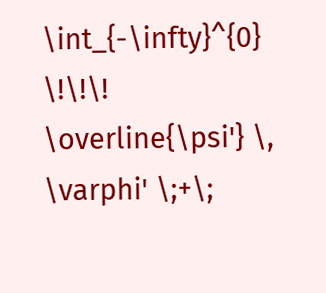\int_{-\infty}^{0} \!\!\! \overline{\psi'} \, \varphi' \;+\;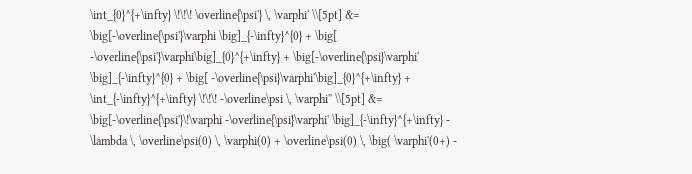\int_{0}^{+\infty} \!\!\! \overline{\psi'} \, \varphi' \\[5pt] &= \big[-\overline{\psi'}\varphi \big]_{-\infty}^{0} + \big[ -\overline{\psi'}\varphi\big]_{0}^{+\infty} + \big[-\overline{\psi}\varphi' \big]_{-\infty}^{0} + \big[ -\overline{\psi}\varphi'\big]_{0}^{+\infty} + \int_{-\infty}^{+\infty} \!\!\! -\overline\psi \, \varphi'' \\[5pt] &= \big[-\overline{\psi'}\!\varphi -\overline{\psi}\varphi' \big]_{-\infty}^{+\infty} - \lambda \, \overline\psi(0) \, \varphi(0) + \overline\psi(0) \, \big( \varphi'(0+) -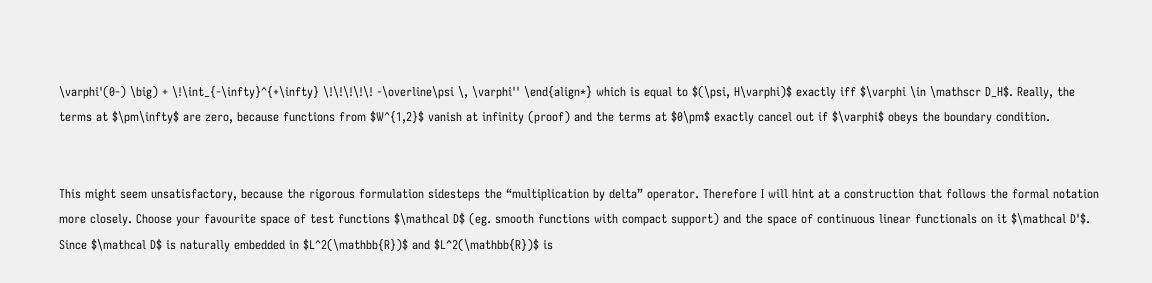\varphi'(0-) \big) + \!\int_{-\infty}^{+\infty} \!\!\!\!\! -\overline\psi \, \varphi'' \end{align*} which is equal to $(\psi, H\varphi)$ exactly iff $\varphi \in \mathscr D_H$. Really, the terms at $\pm\infty$ are zero, because functions from $W^{1,2}$ vanish at infinity (proof) and the terms at $0\pm$ exactly cancel out if $\varphi$ obeys the boundary condition.


This might seem unsatisfactory, because the rigorous formulation sidesteps the “multiplication by delta” operator. Therefore I will hint at a construction that follows the formal notation more closely. Choose your favourite space of test functions $\mathcal D$ (eg. smooth functions with compact support) and the space of continuous linear functionals on it $\mathcal D'$. Since $\mathcal D$ is naturally embedded in $L^2(\mathbb{R})$ and $L^2(\mathbb{R})$ is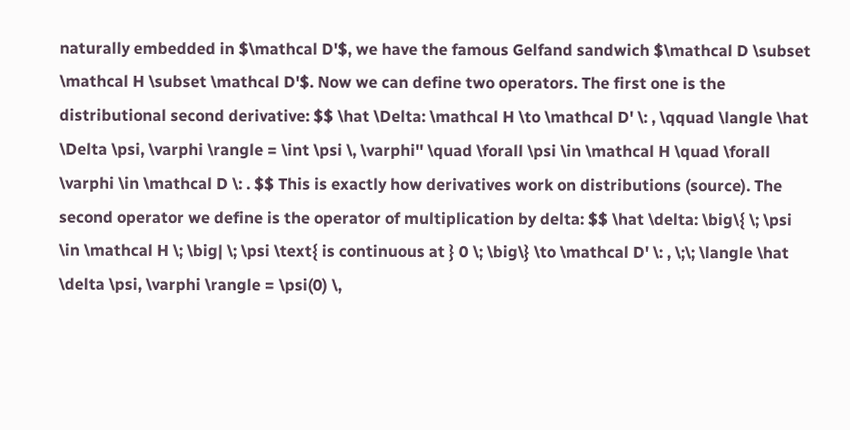naturally embedded in $\mathcal D'$, we have the famous Gelfand sandwich $\mathcal D \subset \mathcal H \subset \mathcal D'$. Now we can define two operators. The first one is the distributional second derivative: $$ \hat \Delta: \mathcal H \to \mathcal D' \: , \qquad \langle \hat \Delta \psi, \varphi \rangle = \int \psi \, \varphi'' \quad \forall \psi \in \mathcal H \quad \forall \varphi \in \mathcal D \: . $$ This is exactly how derivatives work on distributions (source). The second operator we define is the operator of multiplication by delta: $$ \hat \delta: \big\{ \; \psi \in \mathcal H \; \big| \; \psi \text{ is continuous at } 0 \; \big\} \to \mathcal D' \: , \;\; \langle \hat \delta \psi, \varphi \rangle = \psi(0) \,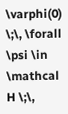\varphi(0) \;\, \forall \psi \in \mathcal H \;\,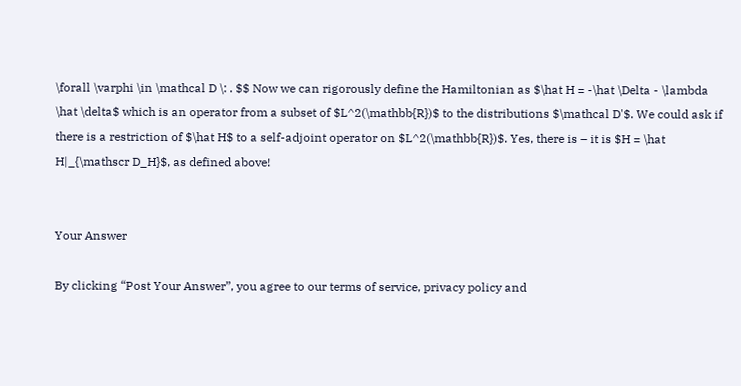\forall \varphi \in \mathcal D \: . $$ Now we can rigorously define the Hamiltonian as $\hat H = -\hat \Delta - \lambda \hat \delta$ which is an operator from a subset of $L^2(\mathbb{R})$ to the distributions $\mathcal D'$. We could ask if there is a restriction of $\hat H$ to a self-adjoint operator on $L^2(\mathbb{R})$. Yes, there is – it is $H = \hat H|_{\mathscr D_H}$, as defined above!


Your Answer

By clicking “Post Your Answer”, you agree to our terms of service, privacy policy and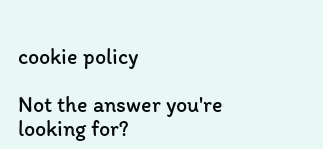cookie policy

Not the answer you're looking for?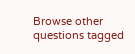Browse other questions tagged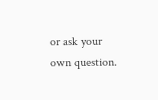or ask your own question.